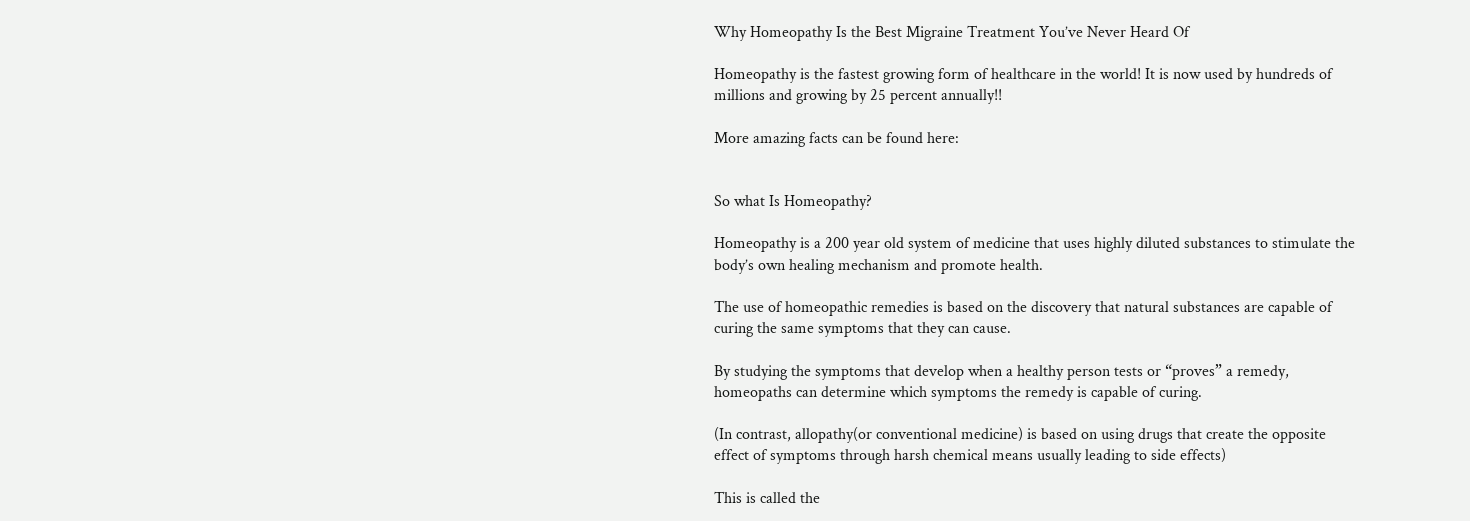Why Homeopathy Is the Best Migraine Treatment You’ve Never Heard Of

Homeopathy is the fastest growing form of healthcare in the world! It is now used by hundreds of millions and growing by 25 percent annually!!

More amazing facts can be found here:


So what Is Homeopathy?

Homeopathy is a 200 year old system of medicine that uses highly diluted substances to stimulate the body’s own healing mechanism and promote health.

The use of homeopathic remedies is based on the discovery that natural substances are capable of curing the same symptoms that they can cause.

By studying the symptoms that develop when a healthy person tests or “proves” a remedy, homeopaths can determine which symptoms the remedy is capable of curing.

(In contrast, allopathy(or conventional medicine) is based on using drugs that create the opposite effect of symptoms through harsh chemical means usually leading to side effects)

This is called the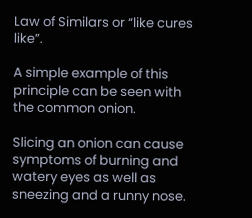Law of Similars or “like cures like”.

A simple example of this principle can be seen with the common onion.

Slicing an onion can cause symptoms of burning and watery eyes as well as sneezing and a runny nose.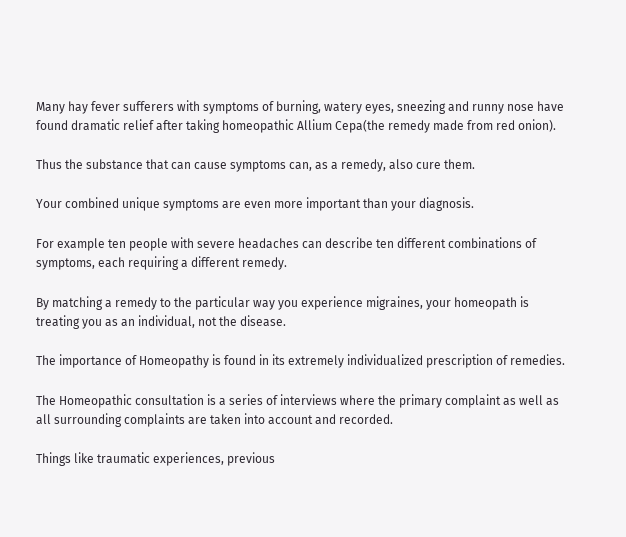Many hay fever sufferers with symptoms of burning, watery eyes, sneezing and runny nose have found dramatic relief after taking homeopathic Allium Cepa(the remedy made from red onion).

Thus the substance that can cause symptoms can, as a remedy, also cure them.

Your combined unique symptoms are even more important than your diagnosis.

For example ten people with severe headaches can describe ten different combinations of symptoms, each requiring a different remedy.

By matching a remedy to the particular way you experience migraines, your homeopath is treating you as an individual, not the disease.

The importance of Homeopathy is found in its extremely individualized prescription of remedies.

The Homeopathic consultation is a series of interviews where the primary complaint as well as all surrounding complaints are taken into account and recorded.

Things like traumatic experiences, previous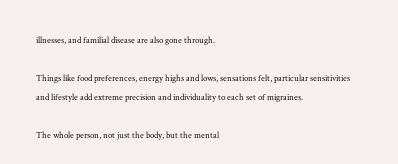illnesses, and familial disease are also gone through.

Things like food preferences, energy highs and lows, sensations felt, particular sensitivities and lifestyle add extreme precision and individuality to each set of migraines.

The whole person, not just the body, but the mental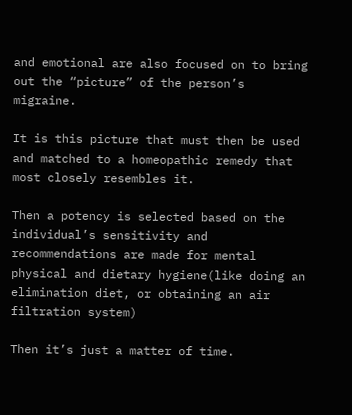and emotional are also focused on to bring out the “picture” of the person’s migraine.

It is this picture that must then be used and matched to a homeopathic remedy that most closely resembles it.

Then a potency is selected based on the individual’s sensitivity and recommendations are made for mental physical and dietary hygiene(like doing an elimination diet, or obtaining an air filtration system)

Then it’s just a matter of time.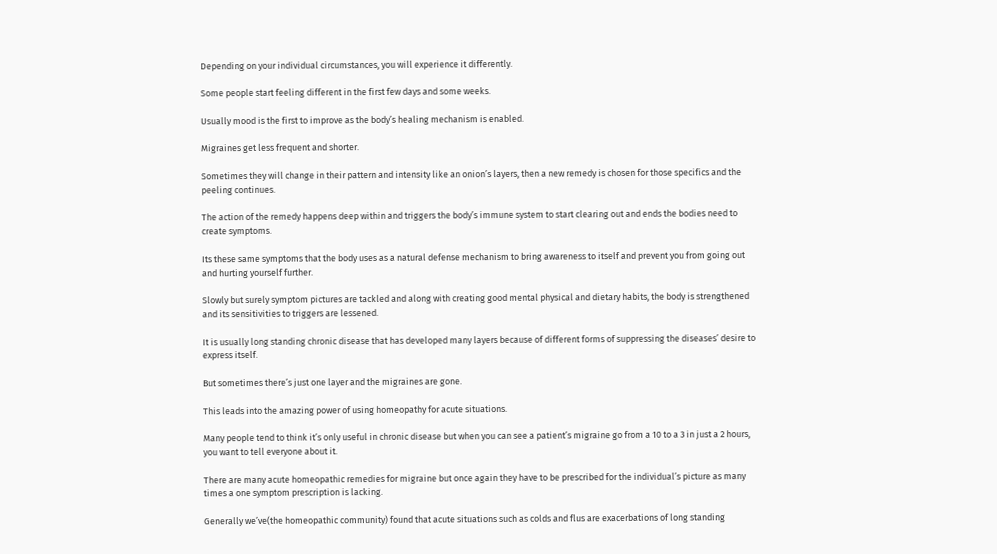Depending on your individual circumstances, you will experience it differently.

Some people start feeling different in the first few days and some weeks.

Usually mood is the first to improve as the body’s healing mechanism is enabled.

Migraines get less frequent and shorter.

Sometimes they will change in their pattern and intensity like an onion’s layers, then a new remedy is chosen for those specifics and the peeling continues.

The action of the remedy happens deep within and triggers the body’s immune system to start clearing out and ends the bodies need to create symptoms.

Its these same symptoms that the body uses as a natural defense mechanism to bring awareness to itself and prevent you from going out and hurting yourself further.

Slowly but surely symptom pictures are tackled and along with creating good mental physical and dietary habits, the body is strengthened and its sensitivities to triggers are lessened.

It is usually long standing chronic disease that has developed many layers because of different forms of suppressing the diseases’ desire to express itself.

But sometimes there’s just one layer and the migraines are gone.

This leads into the amazing power of using homeopathy for acute situations.

Many people tend to think it’s only useful in chronic disease but when you can see a patient’s migraine go from a 10 to a 3 in just a 2 hours, you want to tell everyone about it.

There are many acute homeopathic remedies for migraine but once again they have to be prescribed for the individual’s picture as many times a one symptom prescription is lacking.

Generally we’ve(the homeopathic community) found that acute situations such as colds and flus are exacerbations of long standing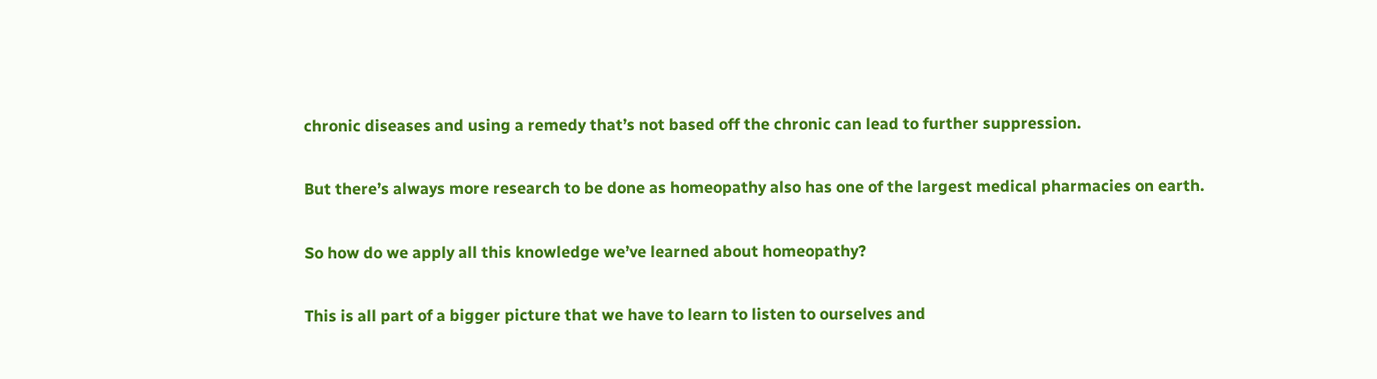chronic diseases and using a remedy that’s not based off the chronic can lead to further suppression.

But there’s always more research to be done as homeopathy also has one of the largest medical pharmacies on earth.

So how do we apply all this knowledge we’ve learned about homeopathy?

This is all part of a bigger picture that we have to learn to listen to ourselves and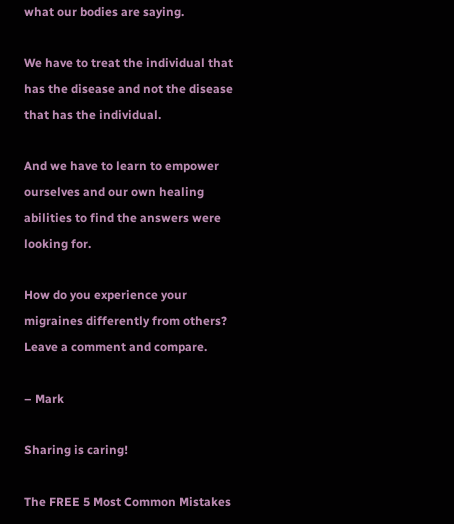what our bodies are saying.

We have to treat the individual that has the disease and not the disease that has the individual.

And we have to learn to empower ourselves and our own healing abilities to find the answers were looking for.

How do you experience your migraines differently from others? Leave a comment and compare.

– Mark

Sharing is caring!

The FREE 5 Most Common Mistakes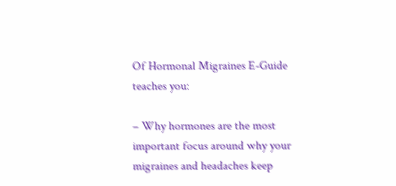Of Hormonal Migraines E-Guide teaches you:

– Why hormones are the most important focus around why your migraines and headaches keep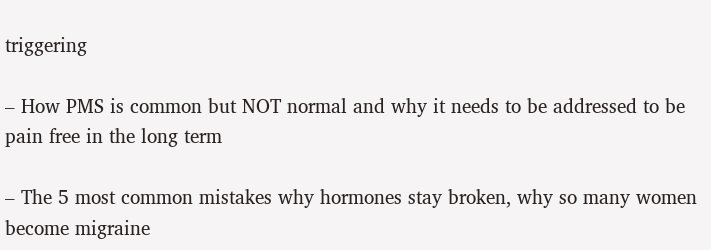triggering

– How PMS is common but NOT normal and why it needs to be addressed to be pain free in the long term

– The 5 most common mistakes why hormones stay broken, why so many women become migraine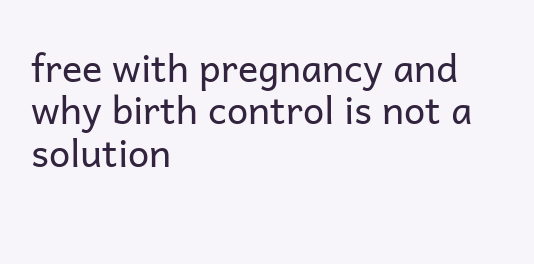free with pregnancy and why birth control is not a solution